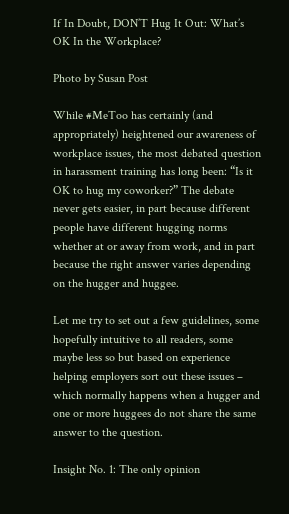If In Doubt, DON’T Hug It Out: What’s OK In the Workplace?

Photo by Susan Post

While #MeToo has certainly (and appropriately) heightened our awareness of workplace issues, the most debated question in harassment training has long been: “Is it OK to hug my coworker?” The debate never gets easier, in part because different people have different hugging norms whether at or away from work, and in part because the right answer varies depending on the hugger and huggee.

Let me try to set out a few guidelines, some hopefully intuitive to all readers, some maybe less so but based on experience helping employers sort out these issues – which normally happens when a hugger and one or more huggees do not share the same answer to the question.

Insight No. 1: The only opinion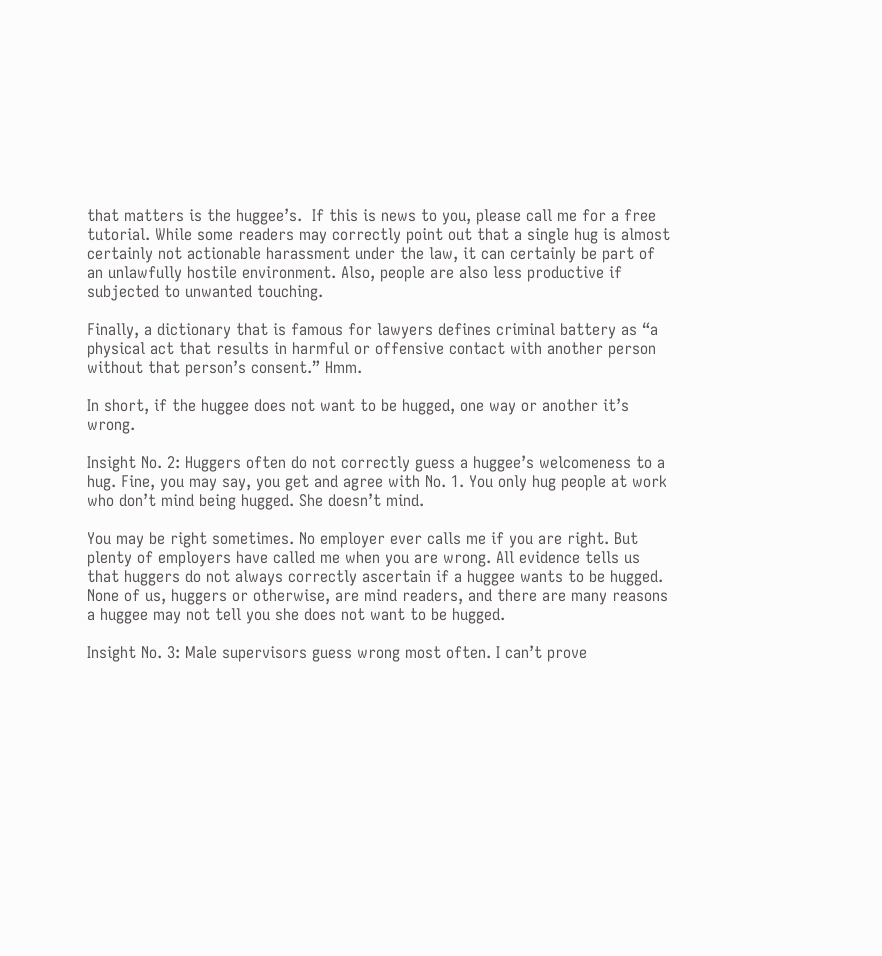that matters is the huggee’s.  If this is news to you, please call me for a free tutorial. While some readers may correctly point out that a single hug is almost certainly not actionable harassment under the law, it can certainly be part of an unlawfully hostile environment. Also, people are also less productive if subjected to unwanted touching.

Finally, a dictionary that is famous for lawyers defines criminal battery as “a physical act that results in harmful or offensive contact with another person without that person’s consent.” Hmm.

In short, if the huggee does not want to be hugged, one way or another it’s wrong.

Insight No. 2: Huggers often do not correctly guess a huggee’s welcomeness to a hug. Fine, you may say, you get and agree with No. 1. You only hug people at work who don’t mind being hugged. She doesn’t mind.

You may be right sometimes. No employer ever calls me if you are right. But plenty of employers have called me when you are wrong. All evidence tells us that huggers do not always correctly ascertain if a huggee wants to be hugged. None of us, huggers or otherwise, are mind readers, and there are many reasons a huggee may not tell you she does not want to be hugged.

Insight No. 3: Male supervisors guess wrong most often. I can’t prove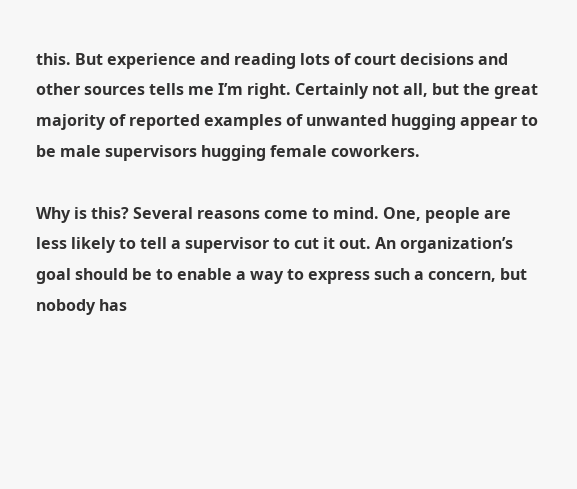this. But experience and reading lots of court decisions and other sources tells me I’m right. Certainly not all, but the great majority of reported examples of unwanted hugging appear to be male supervisors hugging female coworkers.

Why is this? Several reasons come to mind. One, people are less likely to tell a supervisor to cut it out. An organization’s goal should be to enable a way to express such a concern, but nobody has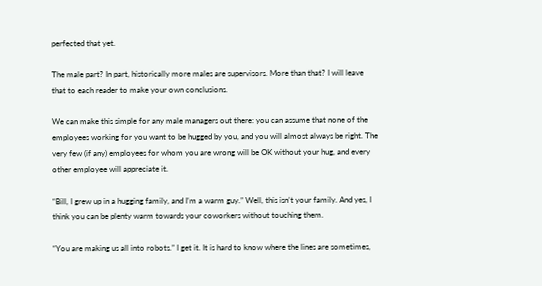perfected that yet.

The male part? In part, historically more males are supervisors. More than that? I will leave that to each reader to make your own conclusions.

We can make this simple for any male managers out there: you can assume that none of the employees working for you want to be hugged by you, and you will almost always be right. The very few (if any) employees for whom you are wrong will be OK without your hug, and every other employee will appreciate it.

“Bill, I grew up in a hugging family, and I’m a warm guy.” Well, this isn’t your family. And yes, I think you can be plenty warm towards your coworkers without touching them.

“You are making us all into robots.” I get it. It is hard to know where the lines are sometimes,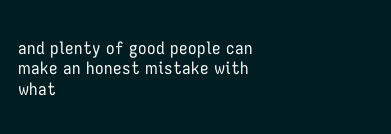and plenty of good people can make an honest mistake with what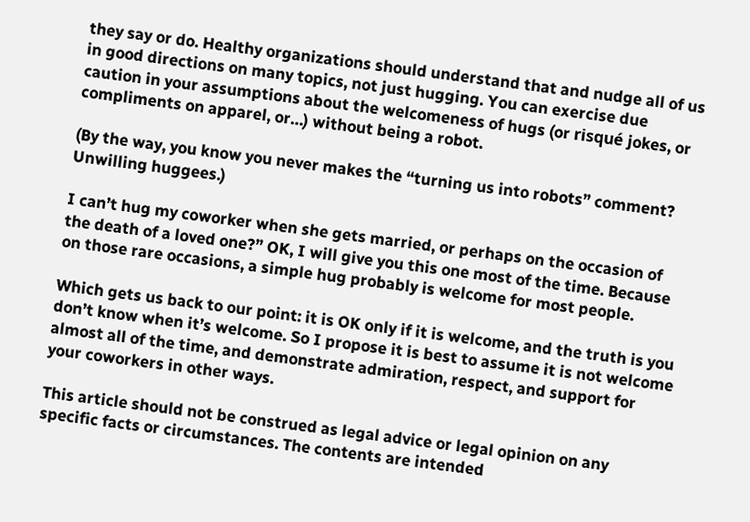they say or do. Healthy organizations should understand that and nudge all of us in good directions on many topics, not just hugging. You can exercise due caution in your assumptions about the welcomeness of hugs (or risqué jokes, or compliments on apparel, or…) without being a robot.

(By the way, you know you never makes the “turning us into robots” comment? Unwilling huggees.)

I can’t hug my coworker when she gets married, or perhaps on the occasion of the death of a loved one?” OK, I will give you this one most of the time. Because on those rare occasions, a simple hug probably is welcome for most people.

Which gets us back to our point: it is OK only if it is welcome, and the truth is you don’t know when it’s welcome. So I propose it is best to assume it is not welcome almost all of the time, and demonstrate admiration, respect, and support for your coworkers in other ways.

This article should not be construed as legal advice or legal opinion on any specific facts or circumstances. The contents are intended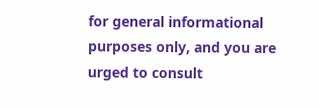for general informational purposes only, and you are urged to consult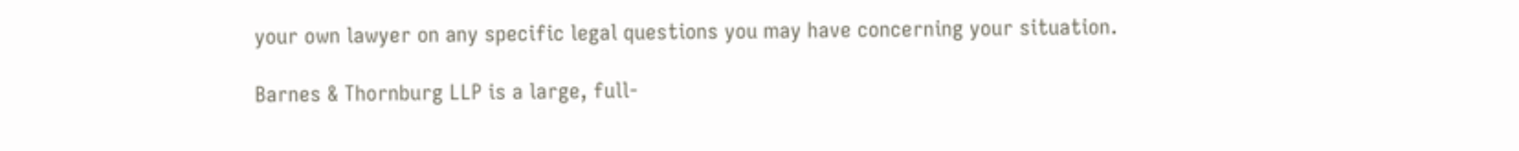your own lawyer on any specific legal questions you may have concerning your situation.

Barnes & Thornburg LLP is a large, full-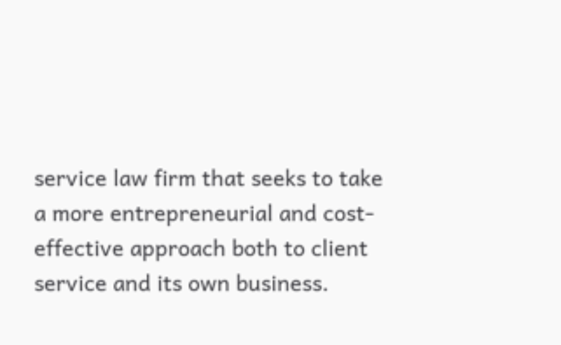service law firm that seeks to take a more entrepreneurial and cost-effective approach both to client service and its own business.